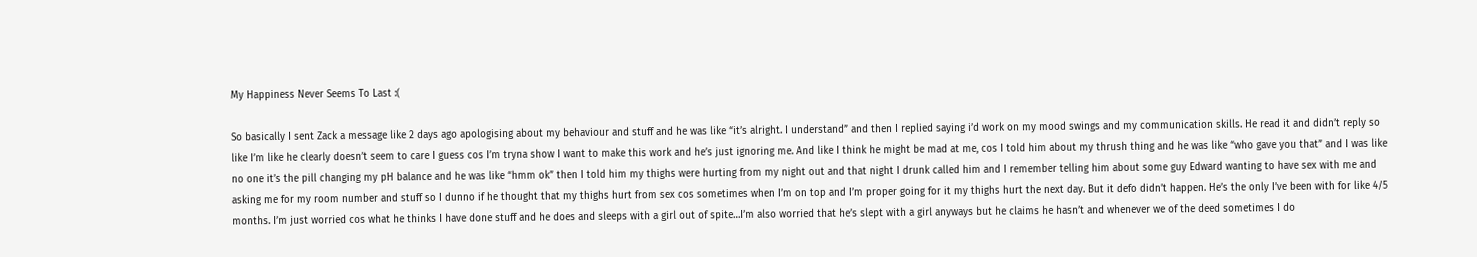My Happiness Never Seems To Last :(

So basically I sent Zack a message like 2 days ago apologising about my behaviour and stuff and he was like “it’s alright. I understand” and then I replied saying i’d work on my mood swings and my communication skills. He read it and didn’t reply so like I’m like he clearly doesn’t seem to care I guess cos I’m tryna show I want to make this work and he’s just ignoring me. And like I think he might be mad at me, cos I told him about my thrush thing and he was like “who gave you that” and I was like no one it’s the pill changing my pH balance and he was like “hmm ok” then I told him my thighs were hurting from my night out and that night I drunk called him and I remember telling him about some guy Edward wanting to have sex with me and asking me for my room number and stuff so I dunno if he thought that my thighs hurt from sex cos sometimes when I’m on top and I’m proper going for it my thighs hurt the next day. But it defo didn’t happen. He’s the only I’ve been with for like 4/5 months. I’m just worried cos what he thinks I have done stuff and he does and sleeps with a girl out of spite…I’m also worried that he’s slept with a girl anyways but he claims he hasn’t and whenever we of the deed sometimes I do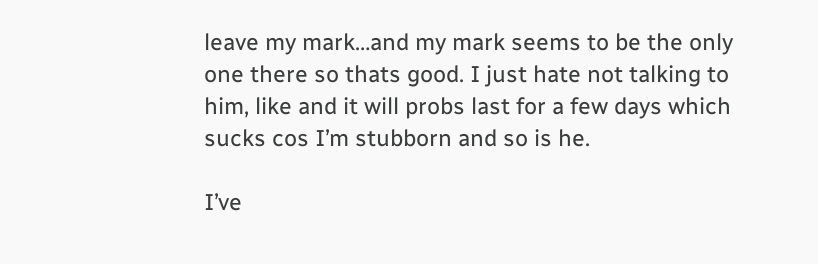leave my mark…and my mark seems to be the only one there so thats good. I just hate not talking to him, like and it will probs last for a few days which sucks cos I’m stubborn and so is he.

I’ve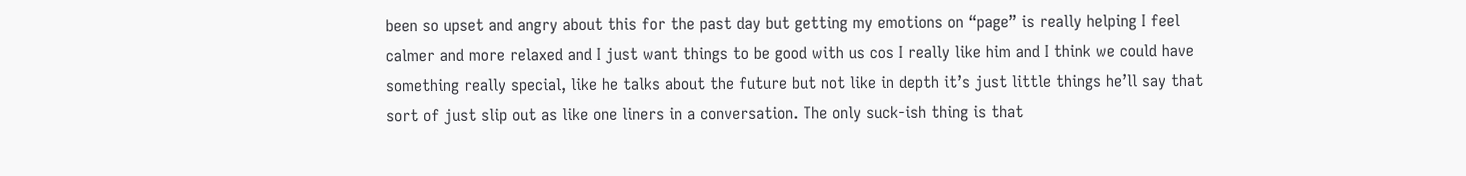been so upset and angry about this for the past day but getting my emotions on “page” is really helping I feel calmer and more relaxed and I just want things to be good with us cos I really like him and I think we could have something really special, like he talks about the future but not like in depth it’s just little things he’ll say that sort of just slip out as like one liners in a conversation. The only suck-ish thing is that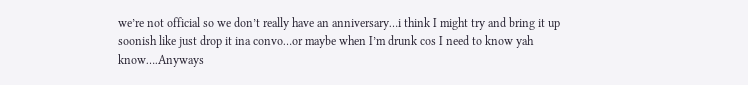we’re not official so we don’t really have an anniversary…i think I might try and bring it up soonish like just drop it ina convo…or maybe when I’m drunk cos I need to know yah know….Anyways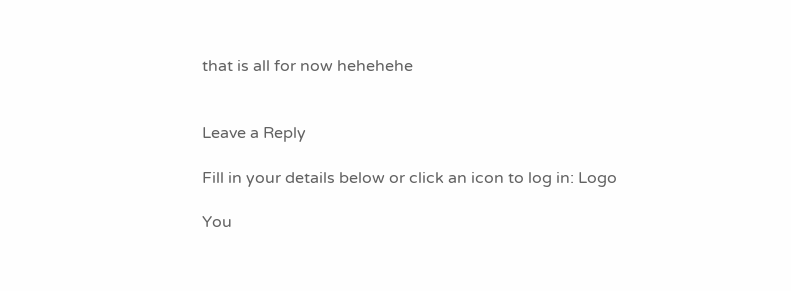that is all for now hehehehe


Leave a Reply

Fill in your details below or click an icon to log in: Logo

You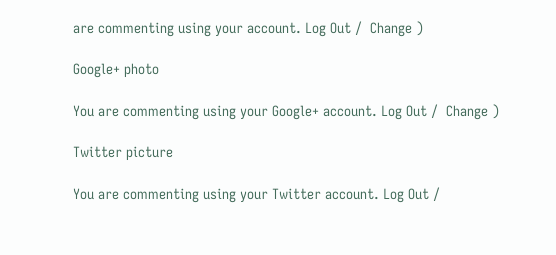are commenting using your account. Log Out /  Change )

Google+ photo

You are commenting using your Google+ account. Log Out /  Change )

Twitter picture

You are commenting using your Twitter account. Log Out /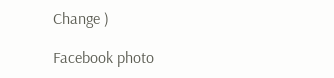Change )

Facebook photo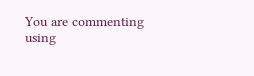You are commenting using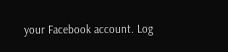your Facebook account. Log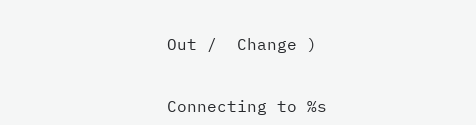Out /  Change )


Connecting to %s